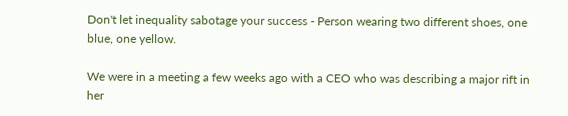Don't let inequality sabotage your success - Person wearing two different shoes, one blue, one yellow.

We were in a meeting a few weeks ago with a CEO who was describing a major rift in her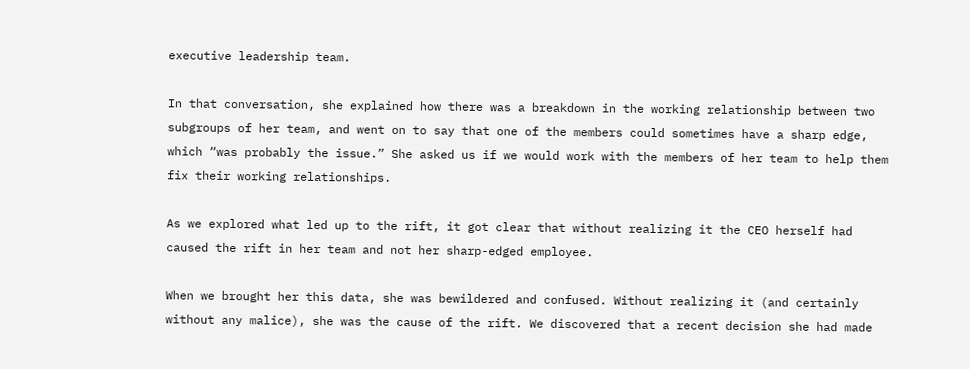executive leadership team.

In that conversation, she explained how there was a breakdown in the working relationship between two subgroups of her team, and went on to say that one of the members could sometimes have a sharp edge, which “was probably the issue.” She asked us if we would work with the members of her team to help them fix their working relationships.

As we explored what led up to the rift, it got clear that without realizing it the CEO herself had caused the rift in her team and not her sharp-edged employee.

When we brought her this data, she was bewildered and confused. Without realizing it (and certainly without any malice), she was the cause of the rift. We discovered that a recent decision she had made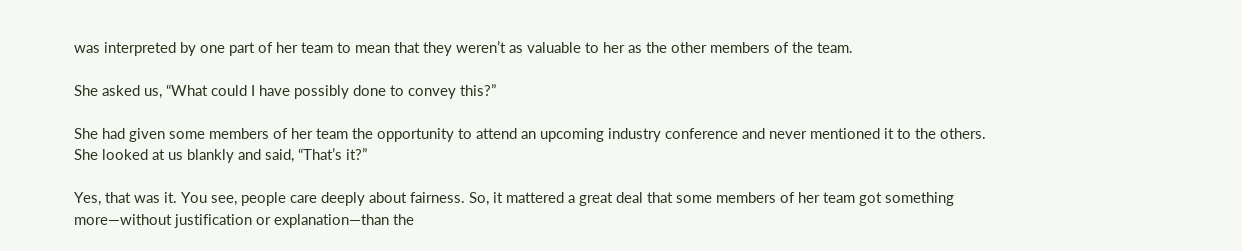was interpreted by one part of her team to mean that they weren’t as valuable to her as the other members of the team.

She asked us, “What could I have possibly done to convey this?”

She had given some members of her team the opportunity to attend an upcoming industry conference and never mentioned it to the others. She looked at us blankly and said, “That’s it?”

Yes, that was it. You see, people care deeply about fairness. So, it mattered a great deal that some members of her team got something more—without justification or explanation—than the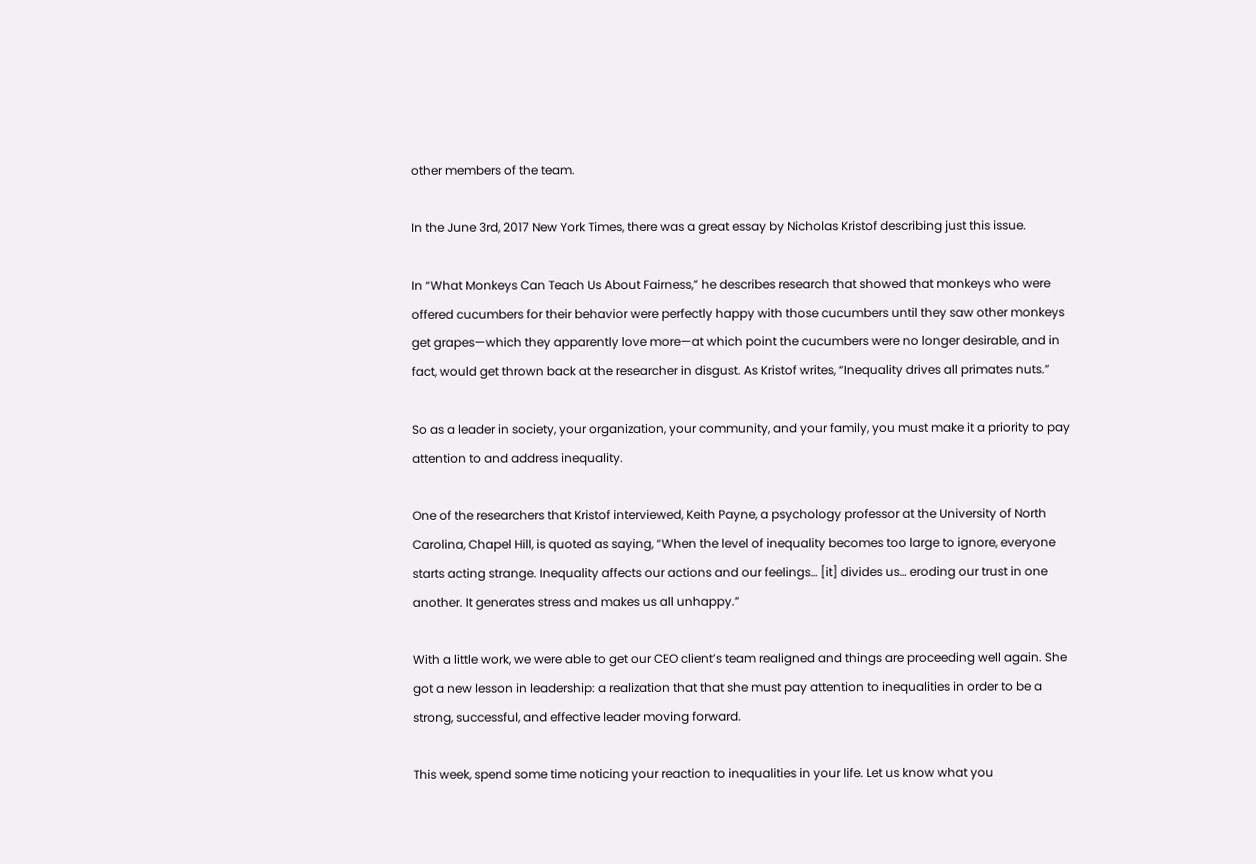other members of the team.

In the June 3rd, 2017 New York Times, there was a great essay by Nicholas Kristof describing just this issue.

In “What Monkeys Can Teach Us About Fairness,” he describes research that showed that monkeys who were offered cucumbers for their behavior were perfectly happy with those cucumbers until they saw other monkeys get grapes—which they apparently love more—at which point the cucumbers were no longer desirable, and in fact, would get thrown back at the researcher in disgust. As Kristof writes, “Inequality drives all primates nuts.”

So as a leader in society, your organization, your community, and your family, you must make it a priority to pay attention to and address inequality.

One of the researchers that Kristof interviewed, Keith Payne, a psychology professor at the University of North Carolina, Chapel Hill, is quoted as saying, “When the level of inequality becomes too large to ignore, everyone starts acting strange. Inequality affects our actions and our feelings… [it] divides us… eroding our trust in one another. It generates stress and makes us all unhappy.”

With a little work, we were able to get our CEO client’s team realigned and things are proceeding well again. She got a new lesson in leadership: a realization that that she must pay attention to inequalities in order to be a strong, successful, and effective leader moving forward.

This week, spend some time noticing your reaction to inequalities in your life. Let us know what you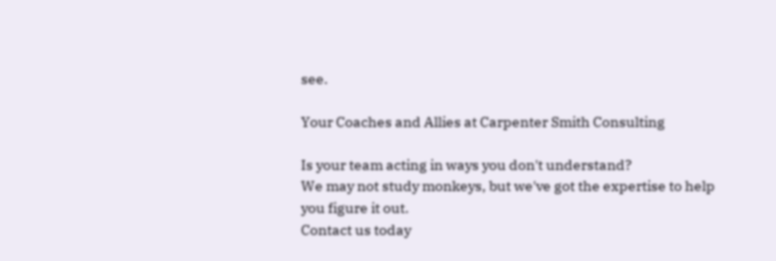see.

Your Coaches and Allies at Carpenter Smith Consulting

Is your team acting in ways you don't understand?
We may not study monkeys, but we've got the expertise to help you figure it out.
Contact us today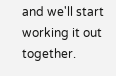and we'll start working it out together.